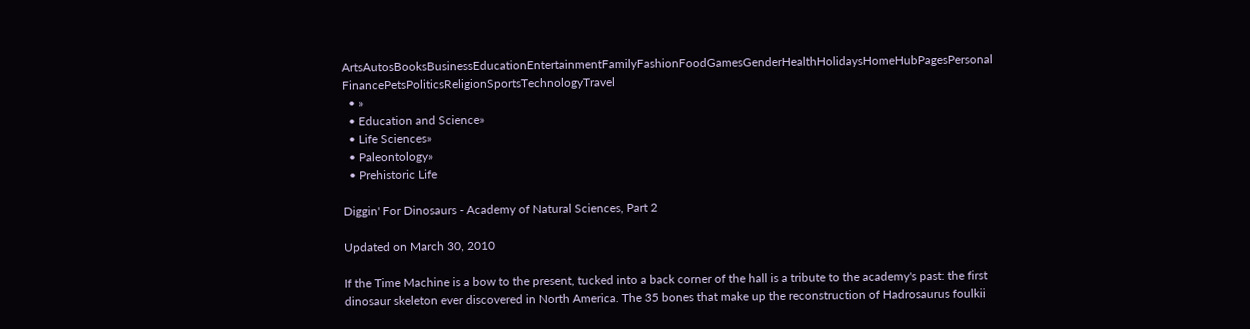ArtsAutosBooksBusinessEducationEntertainmentFamilyFashionFoodGamesGenderHealthHolidaysHomeHubPagesPersonal FinancePetsPoliticsReligionSportsTechnologyTravel
  • »
  • Education and Science»
  • Life Sciences»
  • Paleontology»
  • Prehistoric Life

Diggin' For Dinosaurs - Academy of Natural Sciences, Part 2

Updated on March 30, 2010

If the Time Machine is a bow to the present, tucked into a back corner of the hall is a tribute to the academy's past: the first dinosaur skeleton ever discovered in North America. The 35 bones that make up the reconstruction of Hadrosaurus foulkii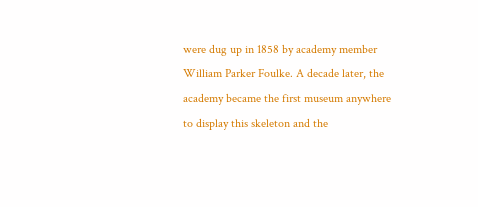were dug up in 1858 by academy member William Parker Foulke. A decade later, the academy became the first museum anywhere to display this skeleton and the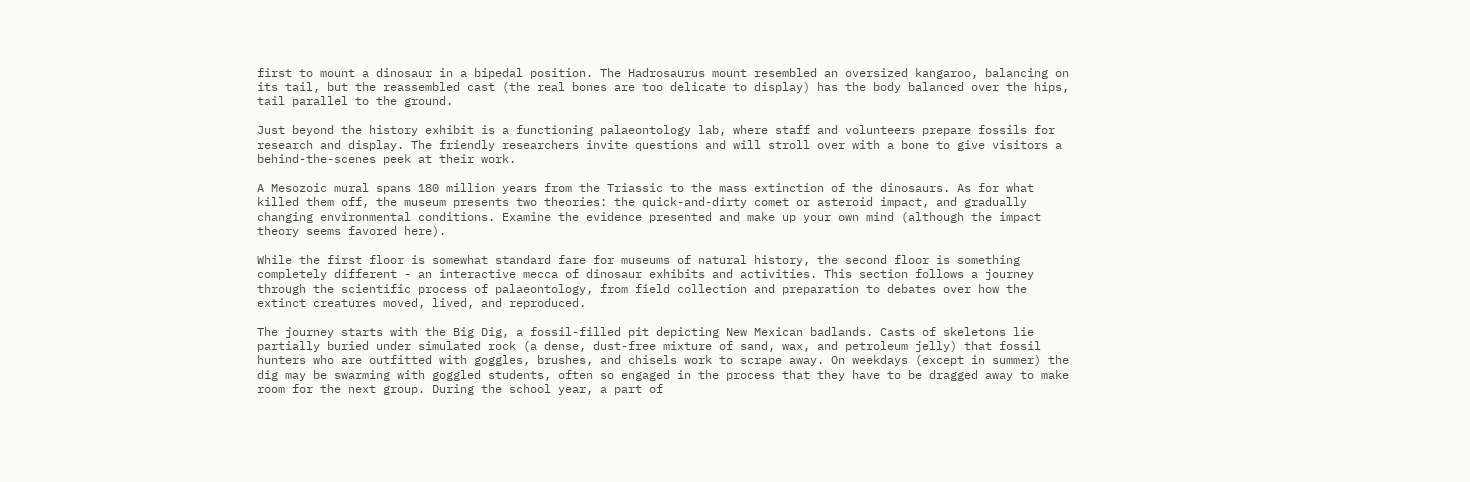first to mount a dinosaur in a bipedal position. The Hadrosaurus mount resembled an oversized kangaroo, balancing on its tail, but the reassembled cast (the real bones are too delicate to display) has the body balanced over the hips, tail parallel to the ground.

Just beyond the history exhibit is a functioning palaeontology lab, where staff and volunteers prepare fossils for research and display. The friendly researchers invite questions and will stroll over with a bone to give visitors a behind-the-scenes peek at their work.

A Mesozoic mural spans 180 million years from the Triassic to the mass extinction of the dinosaurs. As for what killed them off, the museum presents two theories: the quick-and-dirty comet or asteroid impact, and gradually changing environmental conditions. Examine the evidence presented and make up your own mind (although the impact theory seems favored here).

While the first floor is somewhat standard fare for museums of natural history, the second floor is something completely different - an interactive mecca of dinosaur exhibits and activities. This section follows a journey through the scientific process of palaeontology, from field collection and preparation to debates over how the extinct creatures moved, lived, and reproduced.

The journey starts with the Big Dig, a fossil-filled pit depicting New Mexican badlands. Casts of skeletons lie partially buried under simulated rock (a dense, dust-free mixture of sand, wax, and petroleum jelly) that fossil hunters who are outfitted with goggles, brushes, and chisels work to scrape away. On weekdays (except in summer) the dig may be swarming with goggled students, often so engaged in the process that they have to be dragged away to make room for the next group. During the school year, a part of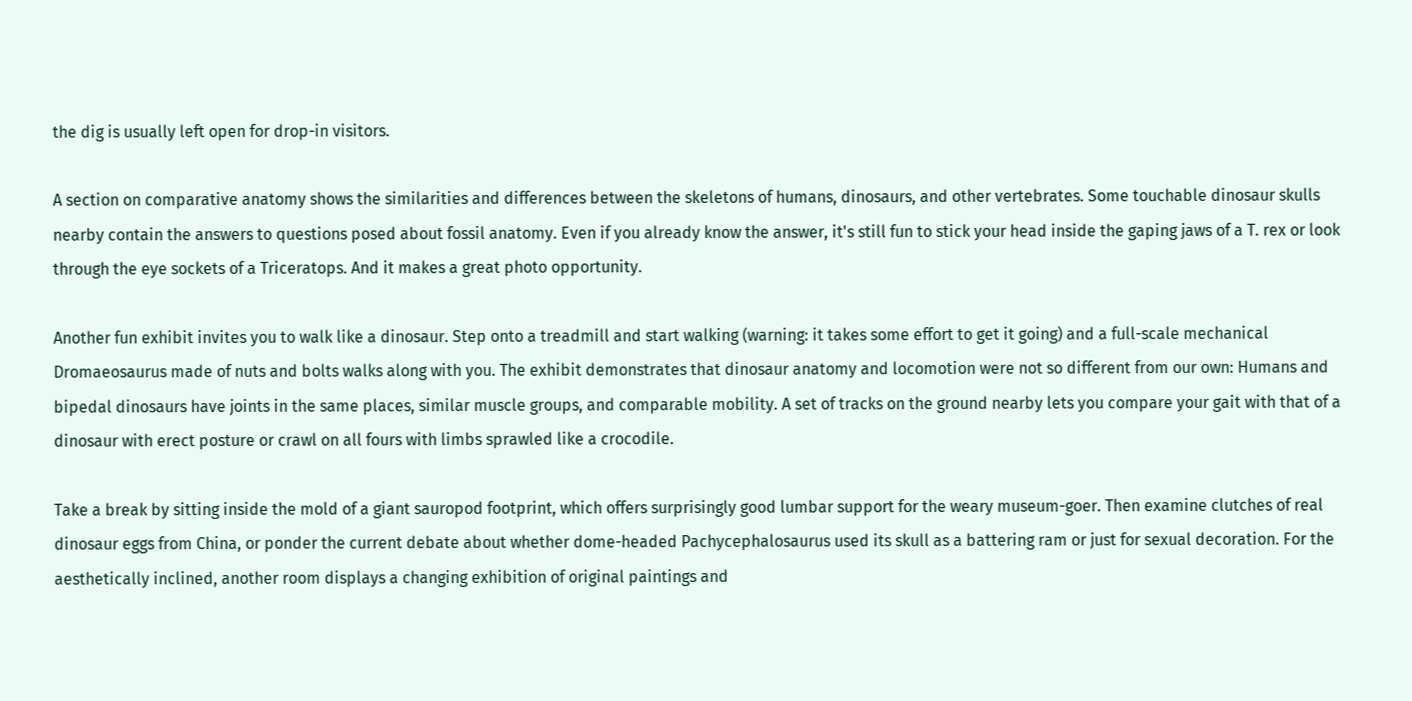the dig is usually left open for drop-in visitors.

A section on comparative anatomy shows the similarities and differences between the skeletons of humans, dinosaurs, and other vertebrates. Some touchable dinosaur skulls nearby contain the answers to questions posed about fossil anatomy. Even if you already know the answer, it's still fun to stick your head inside the gaping jaws of a T. rex or look through the eye sockets of a Triceratops. And it makes a great photo opportunity.

Another fun exhibit invites you to walk like a dinosaur. Step onto a treadmill and start walking (warning: it takes some effort to get it going) and a full-scale mechanical Dromaeosaurus made of nuts and bolts walks along with you. The exhibit demonstrates that dinosaur anatomy and locomotion were not so different from our own: Humans and bipedal dinosaurs have joints in the same places, similar muscle groups, and comparable mobility. A set of tracks on the ground nearby lets you compare your gait with that of a dinosaur with erect posture or crawl on all fours with limbs sprawled like a crocodile.

Take a break by sitting inside the mold of a giant sauropod footprint, which offers surprisingly good lumbar support for the weary museum-goer. Then examine clutches of real dinosaur eggs from China, or ponder the current debate about whether dome-headed Pachycephalosaurus used its skull as a battering ram or just for sexual decoration. For the aesthetically inclined, another room displays a changing exhibition of original paintings and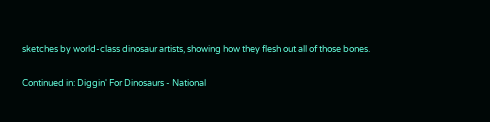sketches by world-class dinosaur artists, showing how they flesh out all of those bones.

Continued in: Diggin' For Dinosaurs - National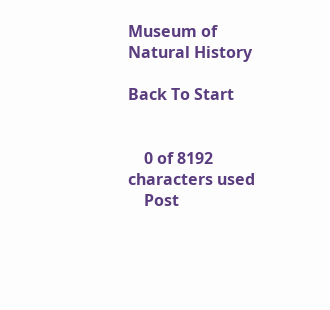Museum of Natural History

Back To Start


    0 of 8192 characters used
    Post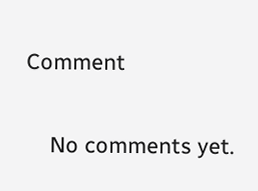Comment

    No comments yet.